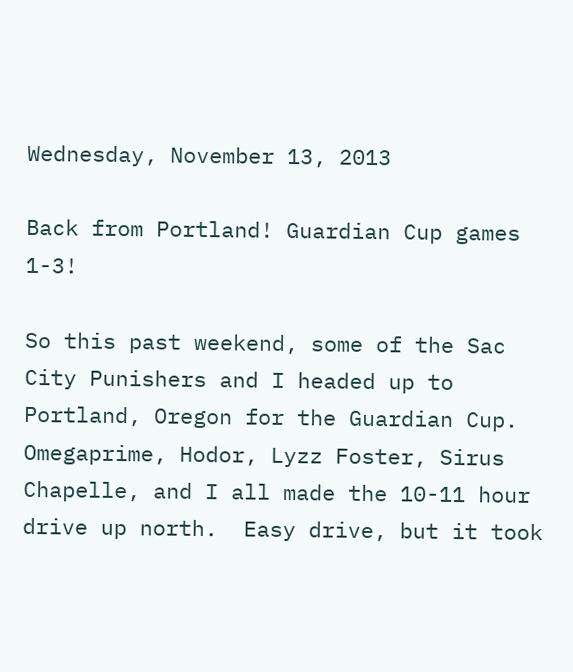Wednesday, November 13, 2013

Back from Portland! Guardian Cup games 1-3!

So this past weekend, some of the Sac City Punishers and I headed up to Portland, Oregon for the Guardian Cup.  Omegaprime, Hodor, Lyzz Foster, Sirus Chapelle, and I all made the 10-11 hour drive up north.  Easy drive, but it took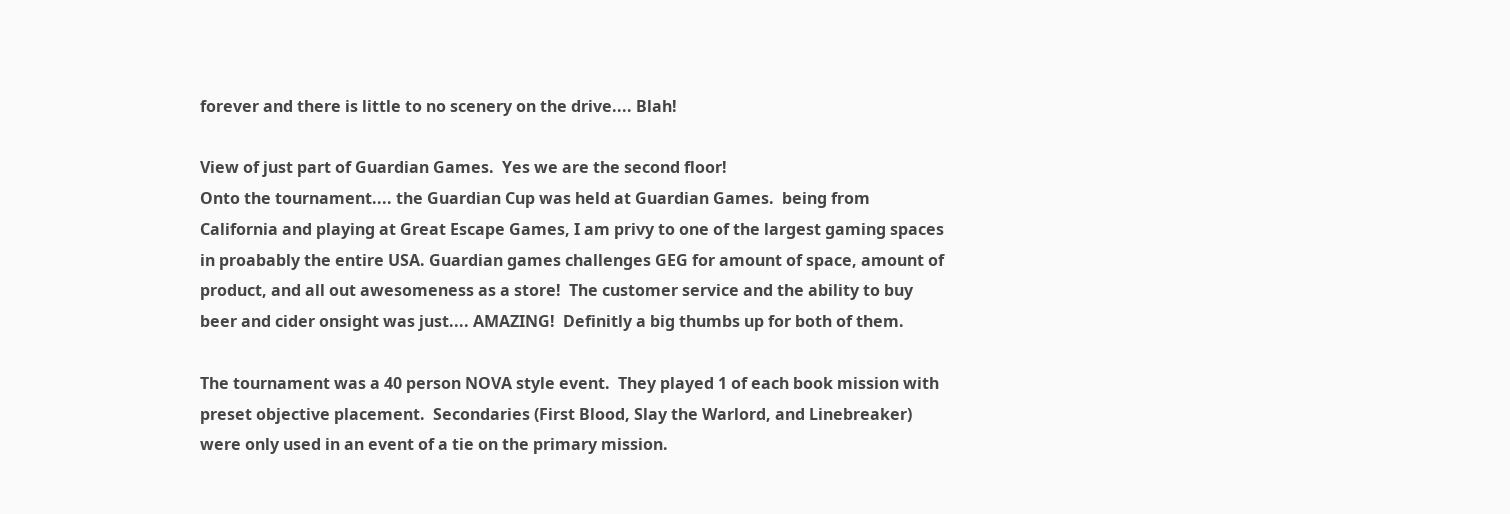forever and there is little to no scenery on the drive.... Blah!

View of just part of Guardian Games.  Yes we are the second floor!
Onto the tournament.... the Guardian Cup was held at Guardian Games.  being from California and playing at Great Escape Games, I am privy to one of the largest gaming spaces in proabably the entire USA. Guardian games challenges GEG for amount of space, amount of product, and all out awesomeness as a store!  The customer service and the ability to buy beer and cider onsight was just.... AMAZING!  Definitly a big thumbs up for both of them.

The tournament was a 40 person NOVA style event.  They played 1 of each book mission with preset objective placement.  Secondaries (First Blood, Slay the Warlord, and Linebreaker) were only used in an event of a tie on the primary mission.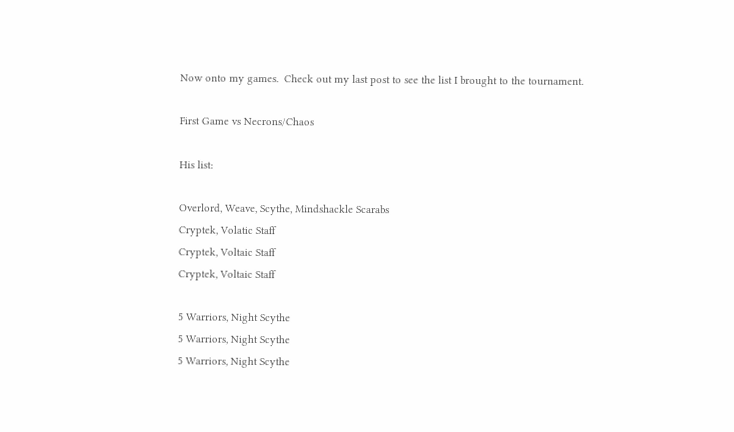Now onto my games.  Check out my last post to see the list I brought to the tournament.

First Game vs Necrons/Chaos

His list:

Overlord, Weave, Scythe, Mindshackle Scarabs
Cryptek, Volatic Staff
Cryptek, Voltaic Staff
Cryptek, Voltaic Staff

5 Warriors, Night Scythe
5 Warriors, Night Scythe
5 Warriors, Night Scythe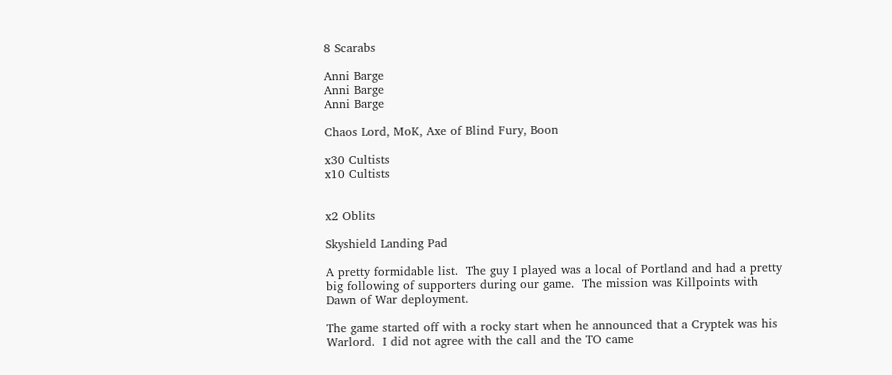8 Scarabs

Anni Barge
Anni Barge
Anni Barge

Chaos Lord, MoK, Axe of Blind Fury, Boon

x30 Cultists
x10 Cultists


x2 Oblits

Skyshield Landing Pad

A pretty formidable list.  The guy I played was a local of Portland and had a pretty big following of supporters during our game.  The mission was Killpoints with Dawn of War deployment.

The game started off with a rocky start when he announced that a Cryptek was his Warlord.  I did not agree with the call and the TO came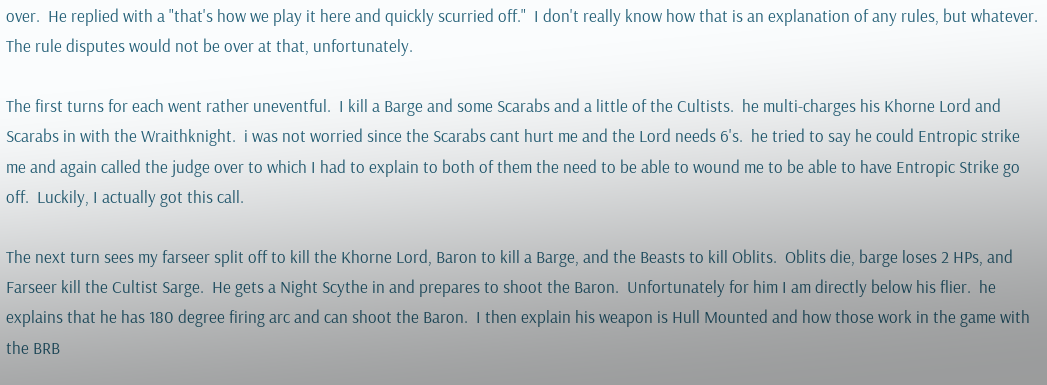over.  He replied with a "that's how we play it here and quickly scurried off."  I don't really know how that is an explanation of any rules, but whatever.  The rule disputes would not be over at that, unfortunately.

The first turns for each went rather uneventful.  I kill a Barge and some Scarabs and a little of the Cultists.  he multi-charges his Khorne Lord and Scarabs in with the Wraithknight.  i was not worried since the Scarabs cant hurt me and the Lord needs 6's.  he tried to say he could Entropic strike me and again called the judge over to which I had to explain to both of them the need to be able to wound me to be able to have Entropic Strike go off.  Luckily, I actually got this call.

The next turn sees my farseer split off to kill the Khorne Lord, Baron to kill a Barge, and the Beasts to kill Oblits.  Oblits die, barge loses 2 HPs, and Farseer kill the Cultist Sarge.  He gets a Night Scythe in and prepares to shoot the Baron.  Unfortunately for him I am directly below his flier.  he explains that he has 180 degree firing arc and can shoot the Baron.  I then explain his weapon is Hull Mounted and how those work in the game with the BRB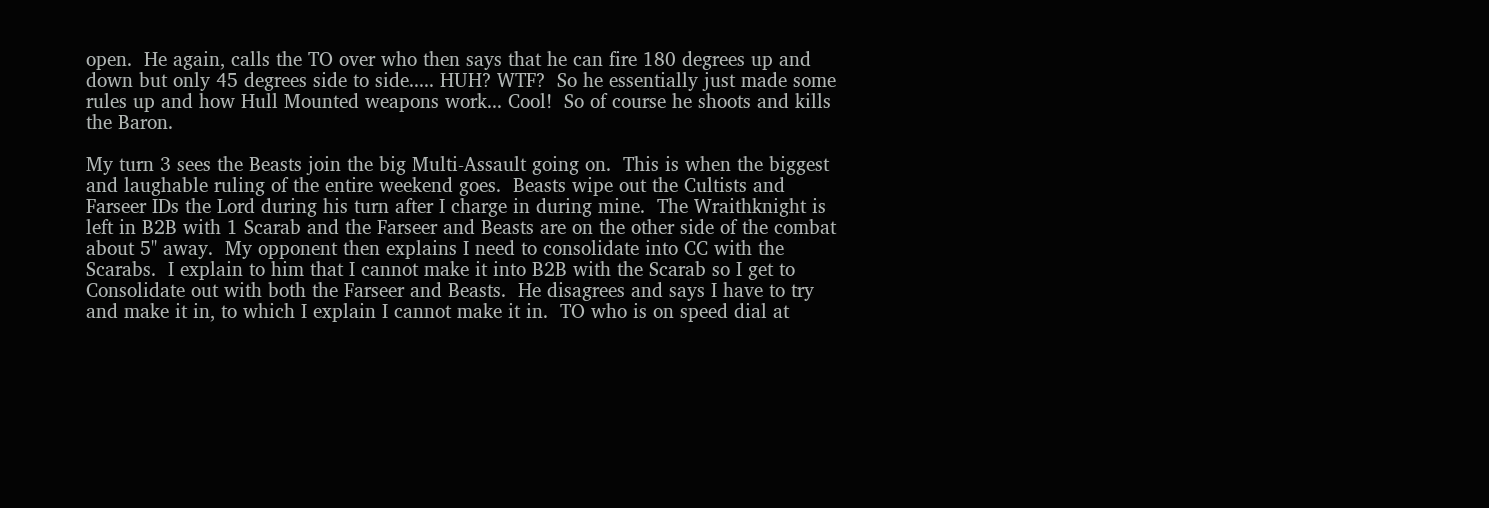open.  He again, calls the TO over who then says that he can fire 180 degrees up and down but only 45 degrees side to side..... HUH? WTF?  So he essentially just made some rules up and how Hull Mounted weapons work... Cool!  So of course he shoots and kills the Baron.

My turn 3 sees the Beasts join the big Multi-Assault going on.  This is when the biggest and laughable ruling of the entire weekend goes.  Beasts wipe out the Cultists and Farseer IDs the Lord during his turn after I charge in during mine.  The Wraithknight is left in B2B with 1 Scarab and the Farseer and Beasts are on the other side of the combat about 5'' away.  My opponent then explains I need to consolidate into CC with the Scarabs.  I explain to him that I cannot make it into B2B with the Scarab so I get to Consolidate out with both the Farseer and Beasts.  He disagrees and says I have to try and make it in, to which I explain I cannot make it in.  TO who is on speed dial at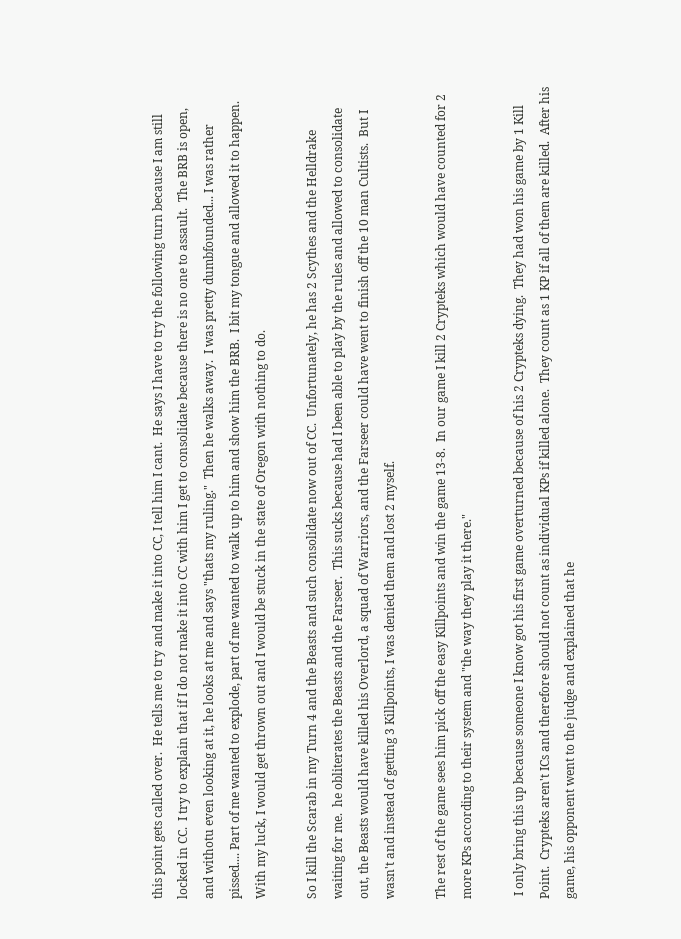this point gets called over.  He tells me to try and make it into CC, I tell him I cant.  He says I have to try the following turn because I am still locked in CC.  I try to explain that if I do not make it into CC with him I get to consolidate because there is no one to assault.  The BRB is open, and withotu even looking at it, he looks at me and says "thats my ruling."  Then he walks away.  I was pretty dumbfounded... I was rather pissed.... Part of me wanted to explode, part of me wanted to walk up to him and show him the BRB.  I bit my tongue and allowed it to happen.  With my luck, I would get thrown out and I would be stuck in the state of Oregon with nothing to do.

So I kill the Scarab in my Turn 4 and the Beasts and such consolidate now out of CC.  Unfortunately, he has 2 Scythes and the Helldrake waiting for me.  he obliterates the Beasts and the Farseer.  This sucks because had I been able to play by the rules and allowed to consolidate out, the Beasts would have killed his Overlord, a squad of Warriors, and the Farseer could have went to finish off the 10 man Cultists.  But I wasn't and instead of getting 3 Killpoints, I was denied them and lost 2 myself.

The rest of the game sees him pick off the easy Killpoints and win the game 13-8.  In our game I kill 2 Crypteks which would have counted for 2 more KPs according to their system and "the way they play it there."

 I only bring this up because someone I know got his first game overturned because of his 2 Crypteks dying.  They had won his game by 1 Kill Point.  Crypteks aren't ICs and therefore should not count as individual KPs if killed alone.  They count as 1 KP if all of them are killed.  After his game, his opponent went to the judge and explained that he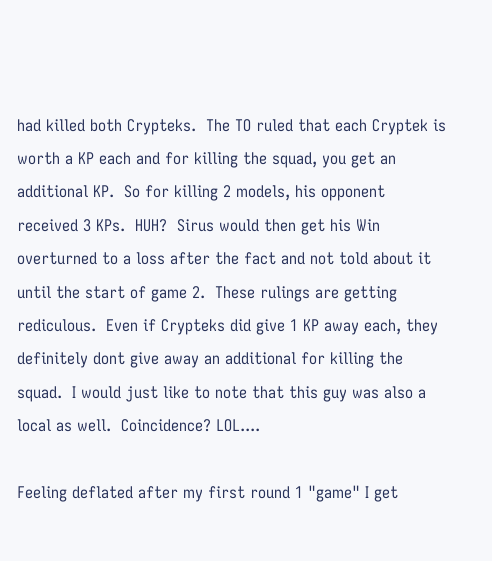had killed both Crypteks.  The TO ruled that each Cryptek is worth a KP each and for killing the squad, you get an additional KP.  So for killing 2 models, his opponent received 3 KPs.  HUH?  Sirus would then get his Win overturned to a loss after the fact and not told about it until the start of game 2.  These rulings are getting rediculous.  Even if Crypteks did give 1 KP away each, they definitely dont give away an additional for killing the squad.  I would just like to note that this guy was also a local as well.  Coincidence? LOL....

Feeling deflated after my first round 1 "game" I get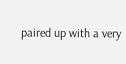paired up with a very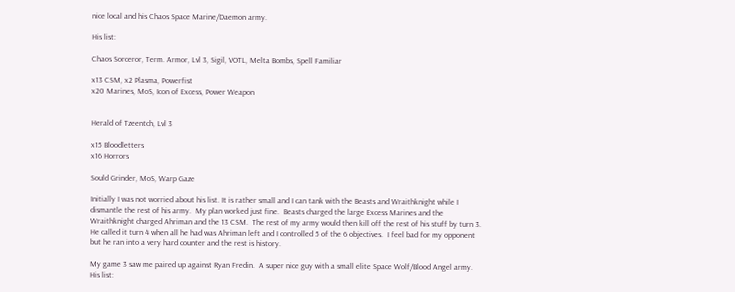nice local and his Chaos Space Marine/Daemon army.

His list:

Chaos Sorceror, Term. Armor, Lvl 3, Sigil, VOTL, Melta Bombs, Spell Familiar

x13 CSM, x2 Plasma, Powerfist
x20 Marines, MoS, Icon of Excess, Power Weapon


Herald of Tzeentch, Lvl 3

x15 Bloodletters
x16 Horrors

Sould Grinder, MoS, Warp Gaze

Initially I was not worried about his list. It is rather small and I can tank with the Beasts and Wraithknight while I dismantle the rest of his army.  My plan worked just fine.  Beasts charged the large Excess Marines and the Wraithknight charged Ahriman and the 13 CSM.  The rest of my army would then kill off the rest of his stuff by turn 3.  He called it turn 4 when all he had was Ahriman left and I controlled 5 of the 6 objectives.  I feel bad for my opponent but he ran into a very hard counter and the rest is history.

My game 3 saw me paired up against Ryan Fredin.  A super nice guy with a small elite Space Wolf/Blood Angel army.  His list: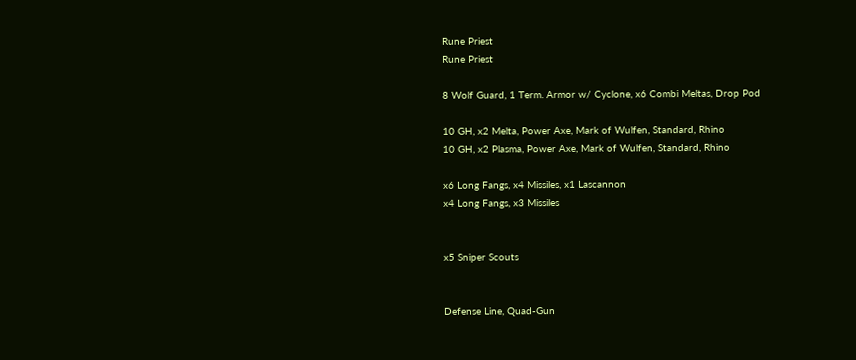Rune Priest
Rune Priest

8 Wolf Guard, 1 Term. Armor w/ Cyclone, x6 Combi Meltas, Drop Pod

10 GH, x2 Melta, Power Axe, Mark of Wulfen, Standard, Rhino
10 GH, x2 Plasma, Power Axe, Mark of Wulfen, Standard, Rhino

x6 Long Fangs, x4 Missiles, x1 Lascannon
x4 Long Fangs, x3 Missiles


x5 Sniper Scouts


Defense Line, Quad-Gun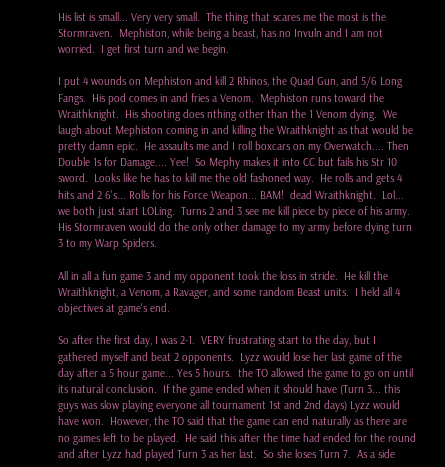His list is small... Very very small.  The thing that scares me the most is the Stormraven.  Mephiston, while being a beast, has no Invuln and I am not worried.  I get first turn and we begin.

I put 4 wounds on Mephiston and kill 2 Rhinos, the Quad Gun, and 5/6 Long Fangs.  His pod comes in and fries a Venom.  Mephiston runs toward the Wraithknight.  His shooting does nthing other than the 1 Venom dying.  We laugh about Mephiston coming in and killing the Wraithknight as that would be pretty damn epic.  He assaults me and I roll boxcars on my Overwatch.... Then Double 1s for Damage.... Yee!  So Mephy makes it into CC but fails his Str 10 sword.  Looks like he has to kill me the old fashoned way.  He rolls and gets 4 hits and 2 6's... Rolls for his Force Weapon... BAM!  dead Wraithknight.  Lol... we both just start LOLing.  Turns 2 and 3 see me kill piece by piece of his army.  His Stormraven would do the only other damage to my army before dying turn 3 to my Warp Spiders.

All in all a fun game 3 and my opponent took the loss in stride.  He kill the Wraithknight, a Venom, a Ravager, and some random Beast units.  I held all 4 objectives at game's end.

So after the first day, I was 2-1.  VERY frustrating start to the day, but I gathered myself and beat 2 opponents.  Lyzz would lose her last game of the day after a 5 hour game... Yes 5 hours.  the TO allowed the game to go on until its natural conclusion.  If the game ended when it should have (Turn 3... this guys was slow playing everyone all tournament 1st and 2nd days) Lyzz would have won.  However, the TO said that the game can end naturally as there are no games left to be played.  He said this after the time had ended for the round and after Lyzz had played Turn 3 as her last.  So she loses Turn 7.  As a side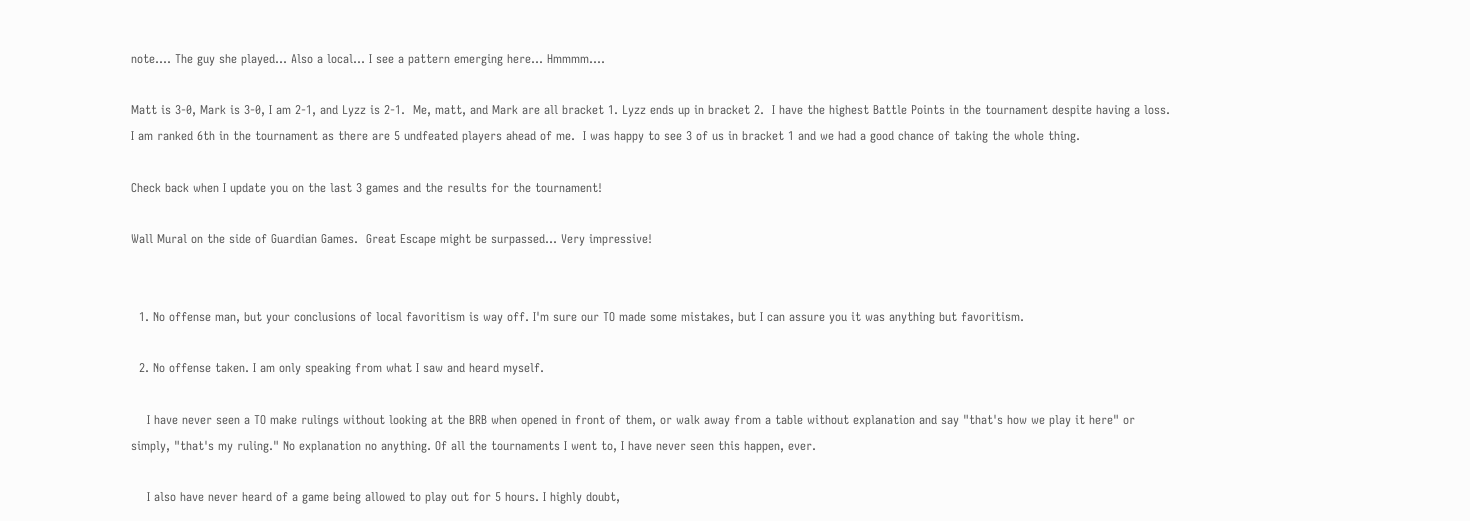note.... The guy she played... Also a local... I see a pattern emerging here... Hmmmm....

Matt is 3-0, Mark is 3-0, I am 2-1, and Lyzz is 2-1.  Me, matt, and Mark are all bracket 1. Lyzz ends up in bracket 2.  I have the highest Battle Points in the tournament despite having a loss.  I am ranked 6th in the tournament as there are 5 undfeated players ahead of me.  I was happy to see 3 of us in bracket 1 and we had a good chance of taking the whole thing.

Check back when I update you on the last 3 games and the results for the tournament!

Wall Mural on the side of Guardian Games.  Great Escape might be surpassed... Very impressive!


  1. No offense man, but your conclusions of local favoritism is way off. I'm sure our TO made some mistakes, but I can assure you it was anything but favoritism.

  2. No offense taken. I am only speaking from what I saw and heard myself.

    I have never seen a TO make rulings without looking at the BRB when opened in front of them, or walk away from a table without explanation and say "that's how we play it here" or simply, "that's my ruling." No explanation no anything. Of all the tournaments I went to, I have never seen this happen, ever.

    I also have never heard of a game being allowed to play out for 5 hours. I highly doubt,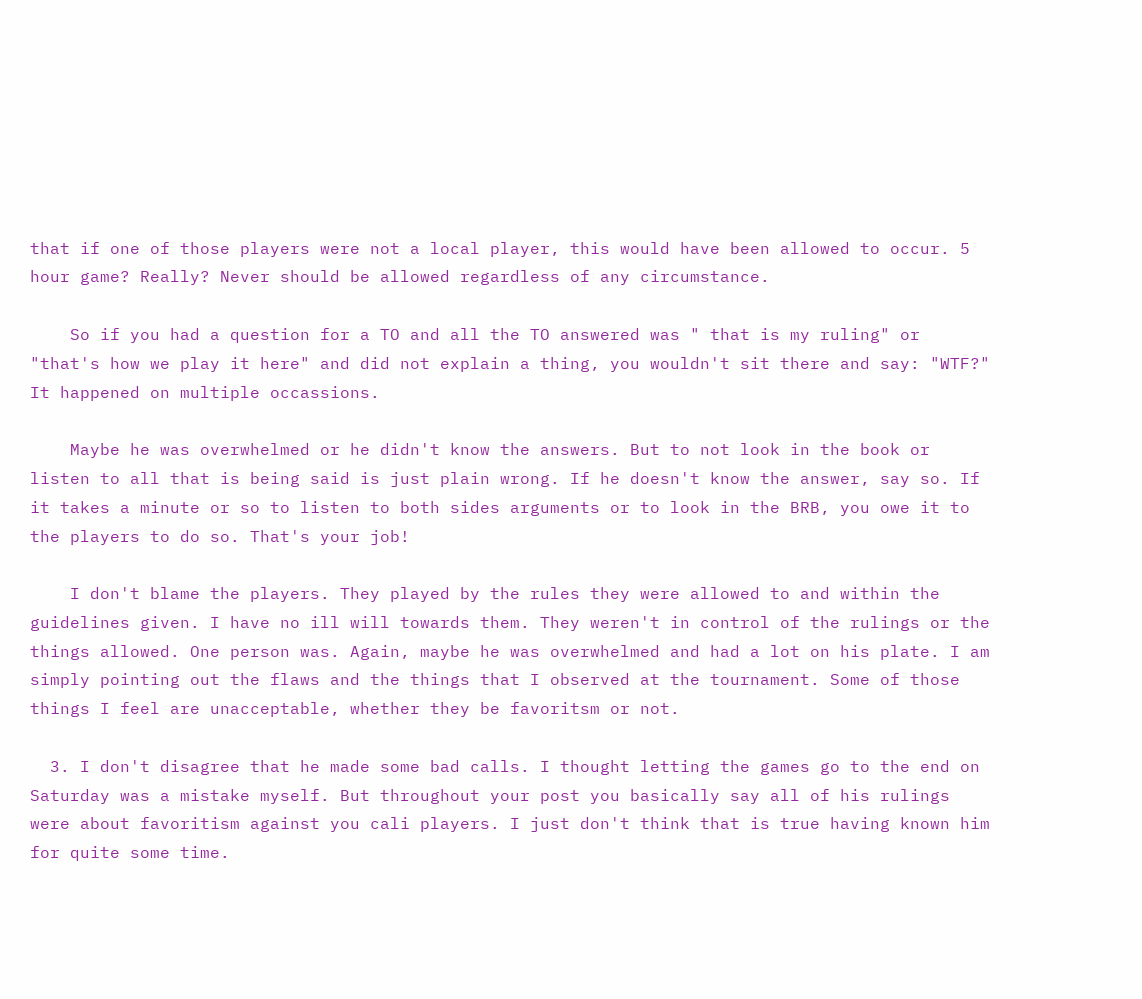that if one of those players were not a local player, this would have been allowed to occur. 5 hour game? Really? Never should be allowed regardless of any circumstance.

    So if you had a question for a TO and all the TO answered was " that is my ruling" or "that's how we play it here" and did not explain a thing, you wouldn't sit there and say: "WTF?" It happened on multiple occassions.

    Maybe he was overwhelmed or he didn't know the answers. But to not look in the book or listen to all that is being said is just plain wrong. If he doesn't know the answer, say so. If it takes a minute or so to listen to both sides arguments or to look in the BRB, you owe it to the players to do so. That's your job!

    I don't blame the players. They played by the rules they were allowed to and within the guidelines given. I have no ill will towards them. They weren't in control of the rulings or the things allowed. One person was. Again, maybe he was overwhelmed and had a lot on his plate. I am simply pointing out the flaws and the things that I observed at the tournament. Some of those things I feel are unacceptable, whether they be favoritsm or not.

  3. I don't disagree that he made some bad calls. I thought letting the games go to the end on Saturday was a mistake myself. But throughout your post you basically say all of his rulings were about favoritism against you cali players. I just don't think that is true having known him for quite some time.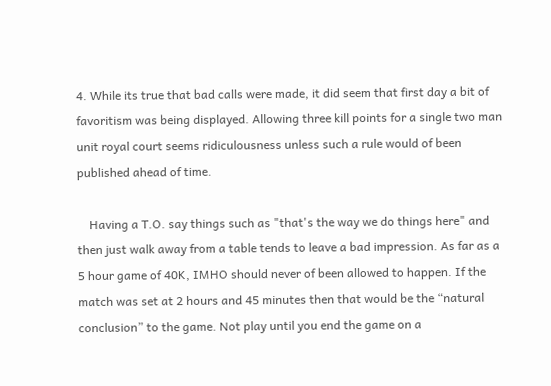4. While its true that bad calls were made, it did seem that first day a bit of favoritism was being displayed. Allowing three kill points for a single two man unit royal court seems ridiculousness unless such a rule would of been published ahead of time.

    Having a T.O. say things such as "that's the way we do things here" and then just walk away from a table tends to leave a bad impression. As far as a 5 hour game of 40K, IMHO should never of been allowed to happen. If the match was set at 2 hours and 45 minutes then that would be the “natural conclusion” to the game. Not play until you end the game on a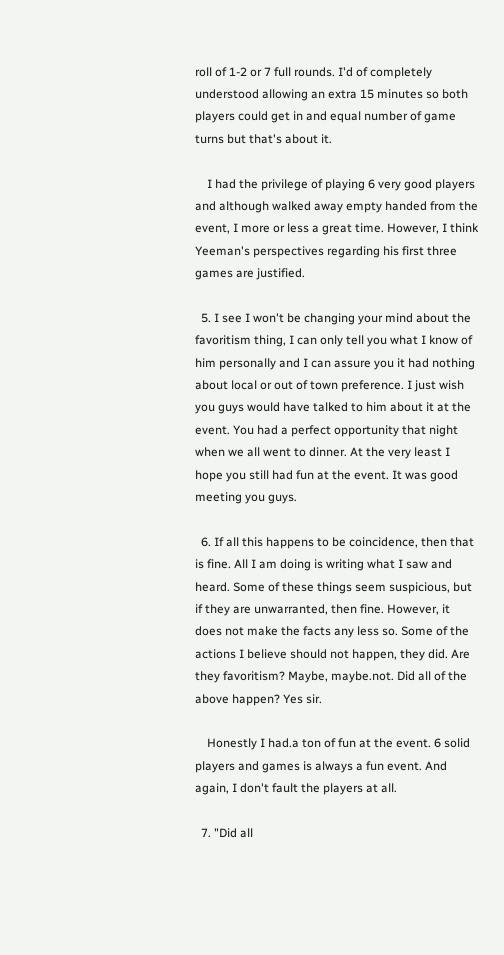roll of 1-2 or 7 full rounds. I'd of completely understood allowing an extra 15 minutes so both players could get in and equal number of game turns but that's about it.

    I had the privilege of playing 6 very good players and although walked away empty handed from the event, I more or less a great time. However, I think Yeeman's perspectives regarding his first three games are justified.

  5. I see I won't be changing your mind about the favoritism thing, I can only tell you what I know of him personally and I can assure you it had nothing about local or out of town preference. I just wish you guys would have talked to him about it at the event. You had a perfect opportunity that night when we all went to dinner. At the very least I hope you still had fun at the event. It was good meeting you guys.

  6. If all this happens to be coincidence, then that is fine. All I am doing is writing what I saw and heard. Some of these things seem suspicious, but if they are unwarranted, then fine. However, it does not make the facts any less so. Some of the actions I believe should not happen, they did. Are they favoritism? Maybe, maybe.not. Did all of the above happen? Yes sir.

    Honestly I had.a ton of fun at the event. 6 solid players and games is always a fun event. And again, I don't fault the players at all.

  7. "Did all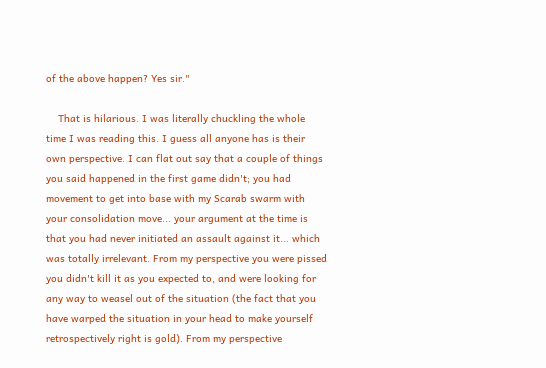of the above happen? Yes sir."

    That is hilarious. I was literally chuckling the whole time I was reading this. I guess all anyone has is their own perspective. I can flat out say that a couple of things you said happened in the first game didn't; you had movement to get into base with my Scarab swarm with your consolidation move... your argument at the time is that you had never initiated an assault against it... which was totally irrelevant. From my perspective you were pissed you didn't kill it as you expected to, and were looking for any way to weasel out of the situation (the fact that you have warped the situation in your head to make yourself retrospectively right is gold). From my perspective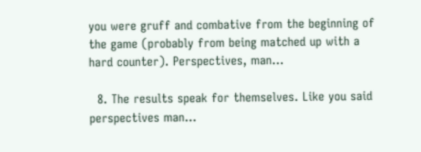you were gruff and combative from the beginning of the game (probably from being matched up with a hard counter). Perspectives, man...

  8. The results speak for themselves. Like you said perspectives man...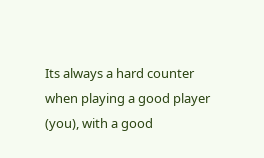Its always a hard counter when playing a good player (you), with a good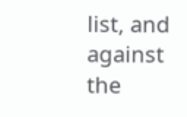list, and against the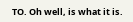TO. Oh well, is what it is.